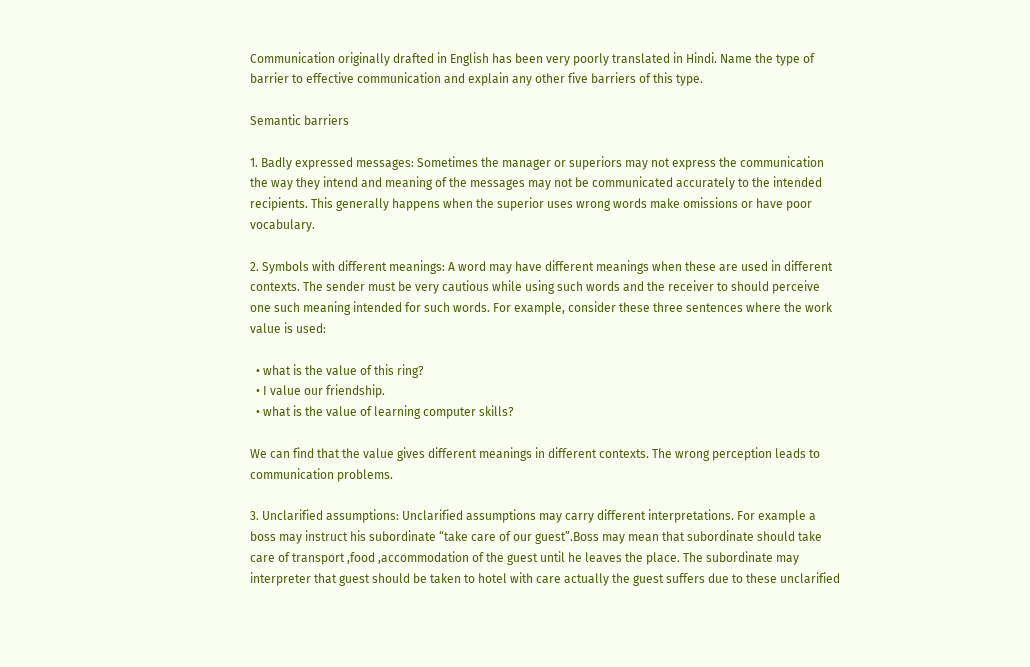Communication originally drafted in English has been very poorly translated in Hindi. Name the type of barrier to effective communication and explain any other five barriers of this type.

Semantic barriers

1. Badly expressed messages: Sometimes the manager or superiors may not express the communication the way they intend and meaning of the messages may not be communicated accurately to the intended recipients. This generally happens when the superior uses wrong words make omissions or have poor vocabulary.

2. Symbols with different meanings: A word may have different meanings when these are used in different contexts. The sender must be very cautious while using such words and the receiver to should perceive one such meaning intended for such words. For example, consider these three sentences where the work value is used:

  • what is the value of this ring?
  • I value our friendship.
  • what is the value of learning computer skills?

We can find that the value gives different meanings in different contexts. The wrong perception leads to communication problems.

3. Unclarified assumptions: Unclarified assumptions may carry different interpretations. For example a boss may instruct his subordinate “take care of our guest”.Boss may mean that subordinate should take care of transport ,food ,accommodation of the guest until he leaves the place. The subordinate may interpreter that guest should be taken to hotel with care actually the guest suffers due to these unclarified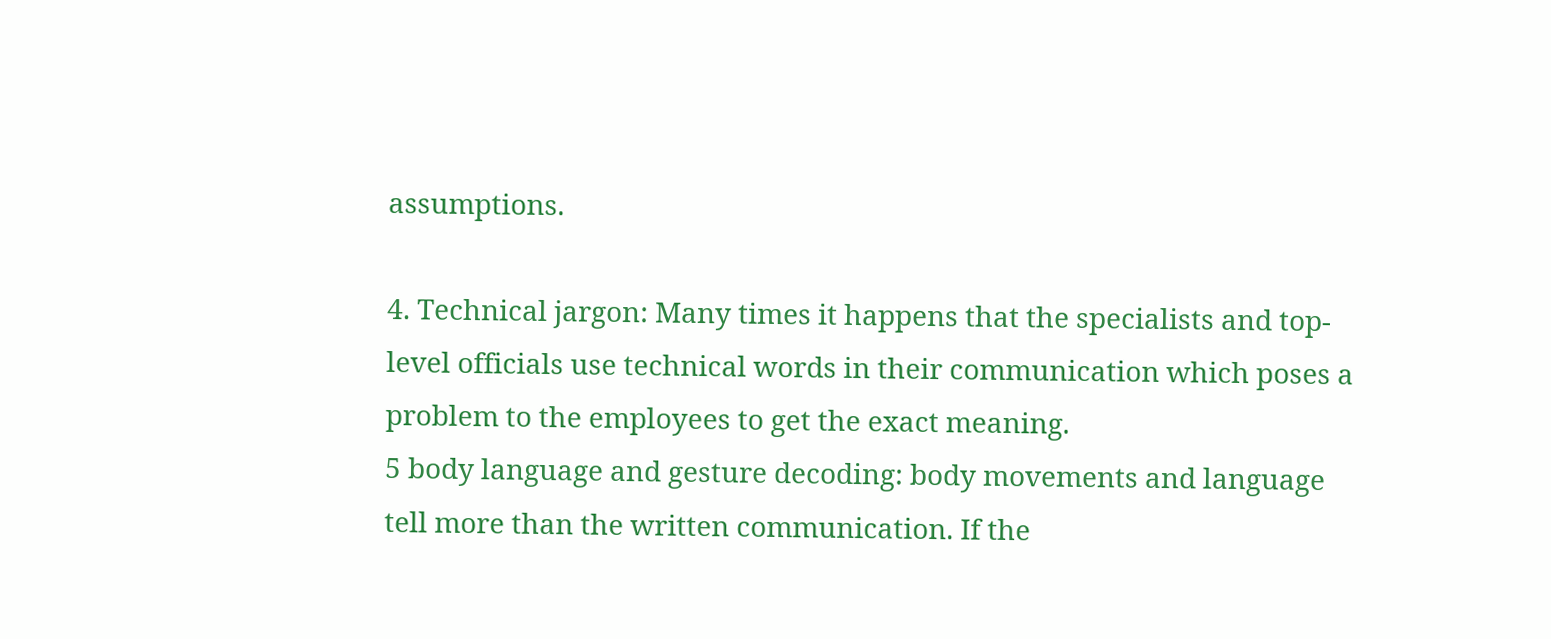assumptions.

4. Technical jargon: Many times it happens that the specialists and top-level officials use technical words in their communication which poses a problem to the employees to get the exact meaning.
5 body language and gesture decoding: body movements and language tell more than the written communication. If the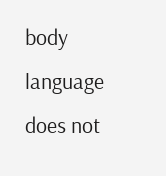body language does not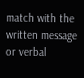match with the written message or verbal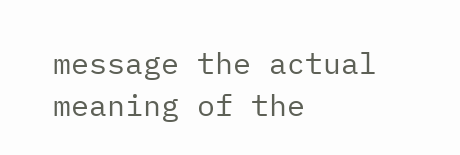message the actual meaning of the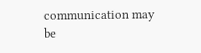communication may be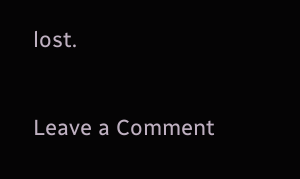lost.

Leave a Comment